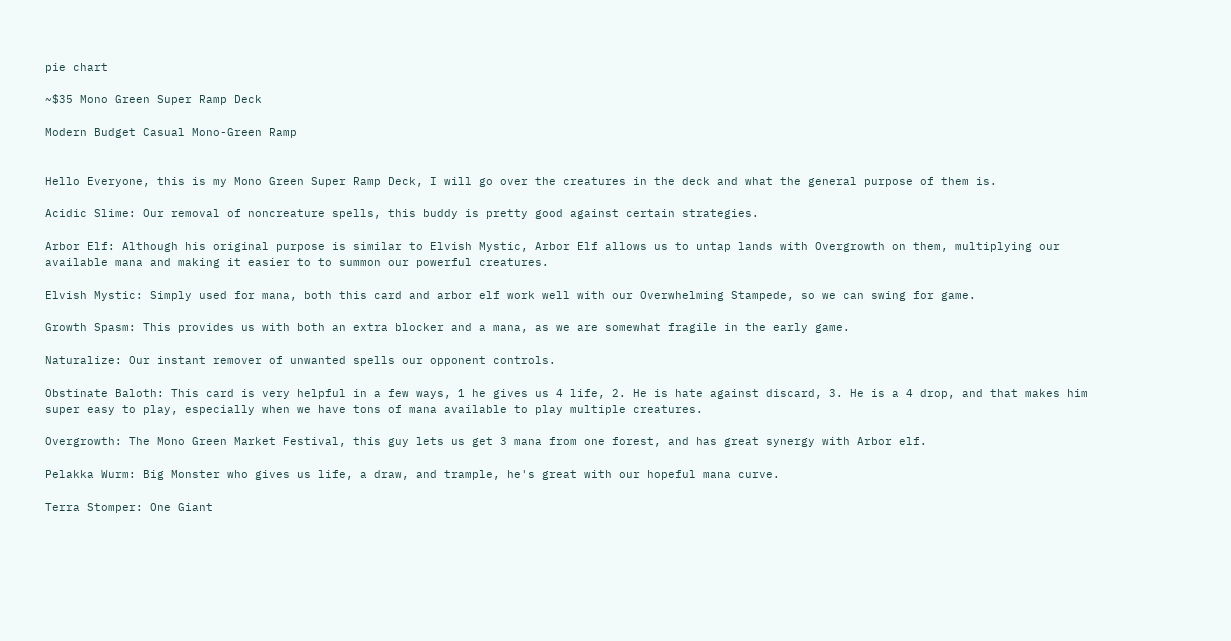pie chart

~$35 Mono Green Super Ramp Deck

Modern Budget Casual Mono-Green Ramp


Hello Everyone, this is my Mono Green Super Ramp Deck, I will go over the creatures in the deck and what the general purpose of them is.

Acidic Slime: Our removal of noncreature spells, this buddy is pretty good against certain strategies.

Arbor Elf: Although his original purpose is similar to Elvish Mystic, Arbor Elf allows us to untap lands with Overgrowth on them, multiplying our available mana and making it easier to to summon our powerful creatures.

Elvish Mystic: Simply used for mana, both this card and arbor elf work well with our Overwhelming Stampede, so we can swing for game.

Growth Spasm: This provides us with both an extra blocker and a mana, as we are somewhat fragile in the early game.

Naturalize: Our instant remover of unwanted spells our opponent controls.

Obstinate Baloth: This card is very helpful in a few ways, 1 he gives us 4 life, 2. He is hate against discard, 3. He is a 4 drop, and that makes him super easy to play, especially when we have tons of mana available to play multiple creatures.

Overgrowth: The Mono Green Market Festival, this guy lets us get 3 mana from one forest, and has great synergy with Arbor elf.

Pelakka Wurm: Big Monster who gives us life, a draw, and trample, he's great with our hopeful mana curve.

Terra Stomper: One Giant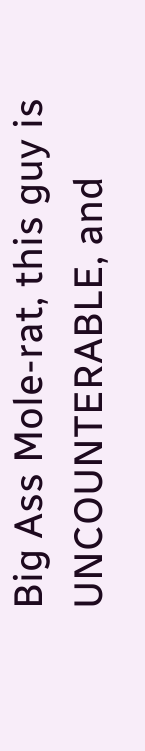Big Ass Mole-rat, this guy is UNCOUNTERABLE, and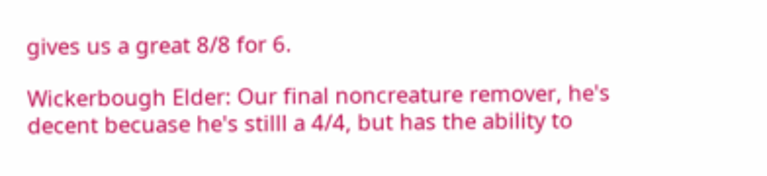gives us a great 8/8 for 6.

Wickerbough Elder: Our final noncreature remover, he's decent becuase he's stilll a 4/4, but has the ability to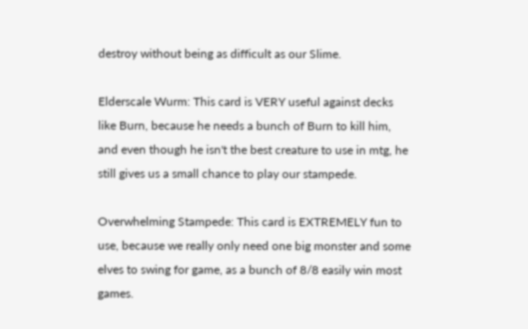destroy without being as difficult as our Slime.

Elderscale Wurm: This card is VERY useful against decks like Burn, because he needs a bunch of Burn to kill him, and even though he isn't the best creature to use in mtg, he still gives us a small chance to play our stampede.

Overwhelming Stampede: This card is EXTREMELY fun to use, because we really only need one big monster and some elves to swing for game, as a bunch of 8/8 easily win most games.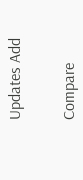Updates Add


Compare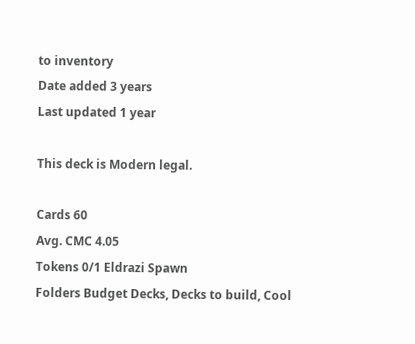to inventory
Date added 3 years
Last updated 1 year

This deck is Modern legal.

Cards 60
Avg. CMC 4.05
Tokens 0/1 Eldrazi Spawn
Folders Budget Decks, Decks to build, Cool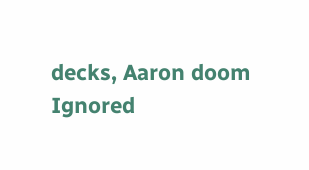decks, Aaron doom
Ignored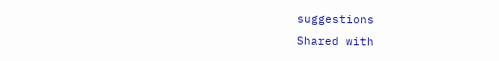suggestions
Shared with